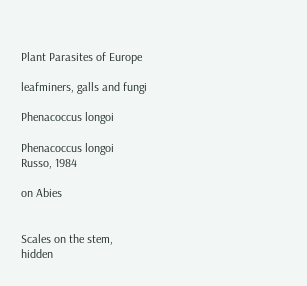Plant Parasites of Europe

leafminers, galls and fungi

Phenacoccus longoi

Phenacoccus longoi Russo, 1984

on Abies


Scales on the stem, hidden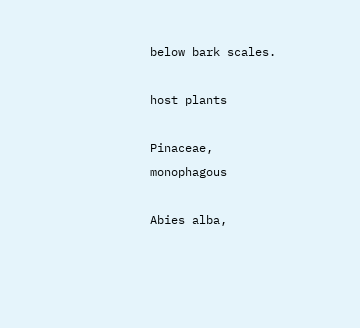below bark scales.

host plants

Pinaceae, monophagous

Abies alba,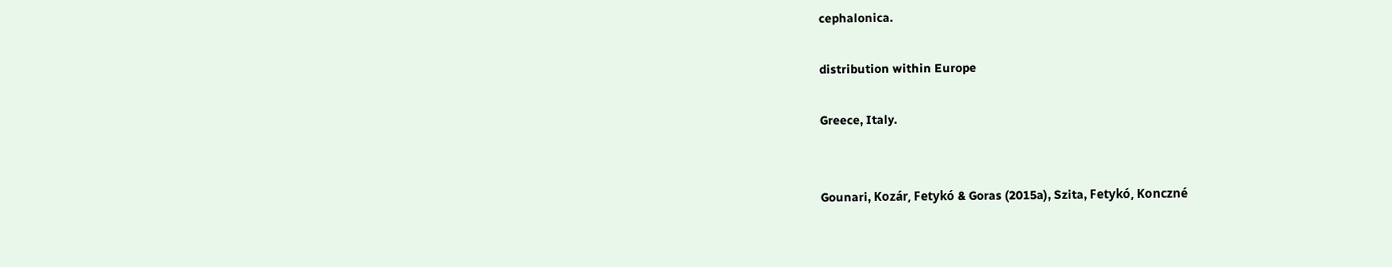cephalonica.

distribution within Europe

Greece, Italy.


Gounari, Kozár, Fetykó & Goras (2015a), Szita, Fetykó, Konczné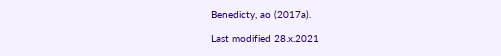Benedicty, ao (2017a).

Last modified 28.x.2021